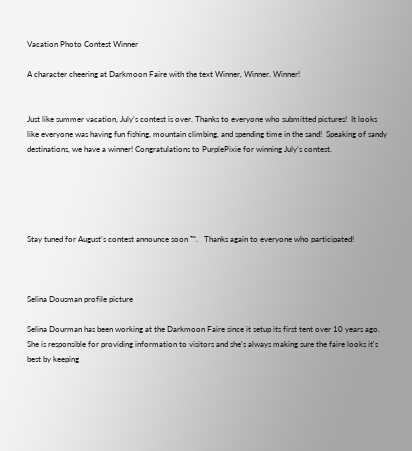Vacation Photo Contest Winner

A character cheering at Darkmoon Faire with the text Winner, Winner. Winner!


Just like summer vacation, July’s contest is over. Thanks to everyone who submitted pictures!  It looks like everyone was having fun fishing, mountain climbing, and spending time in the sand!  Speaking of sandy destinations, we have a winner! Congratulations to PurplePixie for winning July’s contest.





Stay tuned for August’s contest announce soon ™.   Thanks again to everyone who participated!



Selina Dousman profile picture

Selina Dourman has been working at the Darkmoon Faire since it setup its first tent over 10 years ago. She is responsible for providing information to visitors and she's always making sure the faire looks it's best by keeping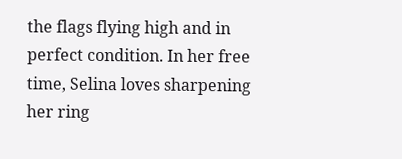the flags flying high and in perfect condition. In her free time, Selina loves sharpening her ring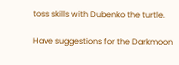toss skills with Dubenko the turtle.

Have suggestions for the Darkmoon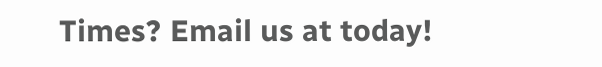Times? Email us at today!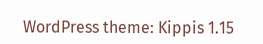WordPress theme: Kippis 1.15